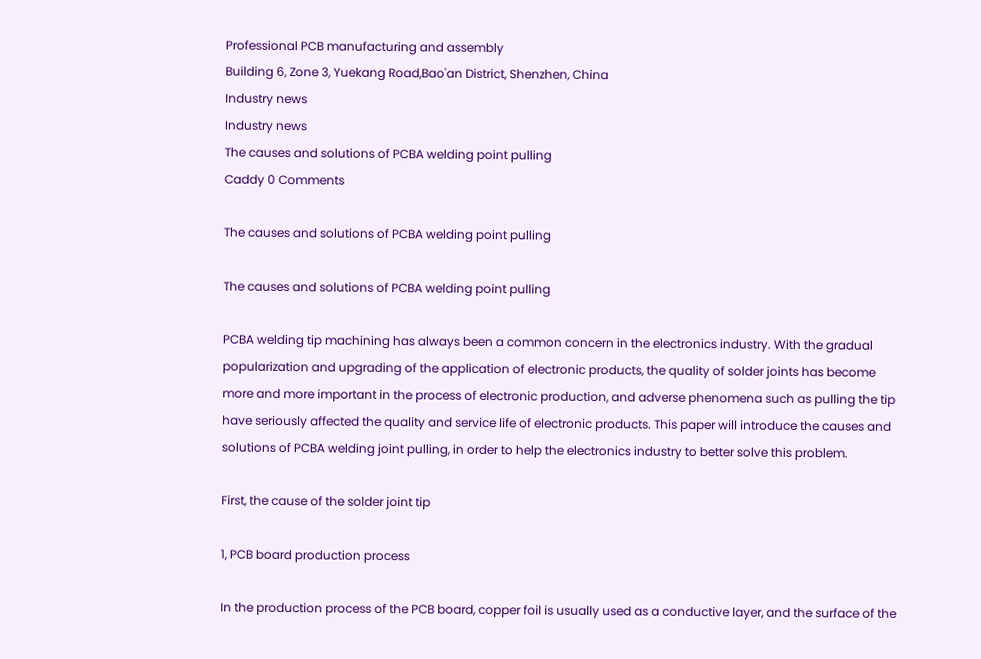Professional PCB manufacturing and assembly
Building 6, Zone 3, Yuekang Road,Bao'an District, Shenzhen, China
Industry news
Industry news
The causes and solutions of PCBA welding point pulling
Caddy 0 Comments

The causes and solutions of PCBA welding point pulling

The causes and solutions of PCBA welding point pulling

PCBA welding tip machining has always been a common concern in the electronics industry. With the gradual popularization and upgrading of the application of electronic products, the quality of solder joints has become more and more important in the process of electronic production, and adverse phenomena such as pulling the tip have seriously affected the quality and service life of electronic products. This paper will introduce the causes and solutions of PCBA welding joint pulling, in order to help the electronics industry to better solve this problem.

First, the cause of the solder joint tip

1, PCB board production process

In the production process of the PCB board, copper foil is usually used as a conductive layer, and the surface of the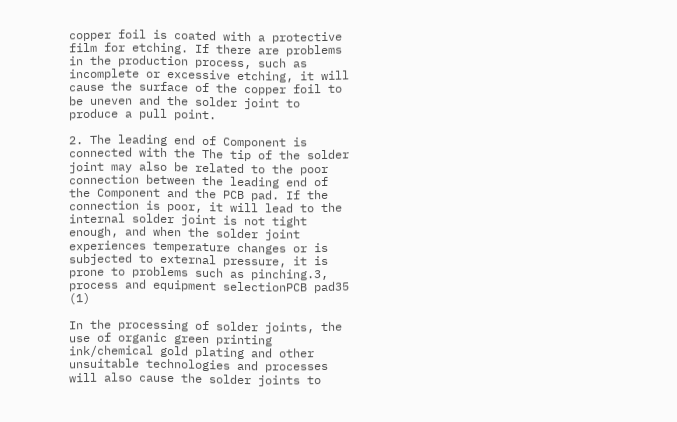copper foil is coated with a protective film for etching. If there are problems in the production process, such as incomplete or excessive etching, it will cause the surface of the copper foil to be uneven and the solder joint to produce a pull point.

2. The leading end of Component is connected with the The tip of the solder joint may also be related to the poor connection between the leading end of the Component and the PCB pad. If the connection is poor, it will lead to the internal solder joint is not tight enough, and when the solder joint experiences temperature changes or is subjected to external pressure, it is prone to problems such as pinching.3, process and equipment selectionPCB pad35 (1)

In the processing of solder joints, the use of organic green printing ink/chemical gold plating and other unsuitable technologies and processes will also cause the solder joints to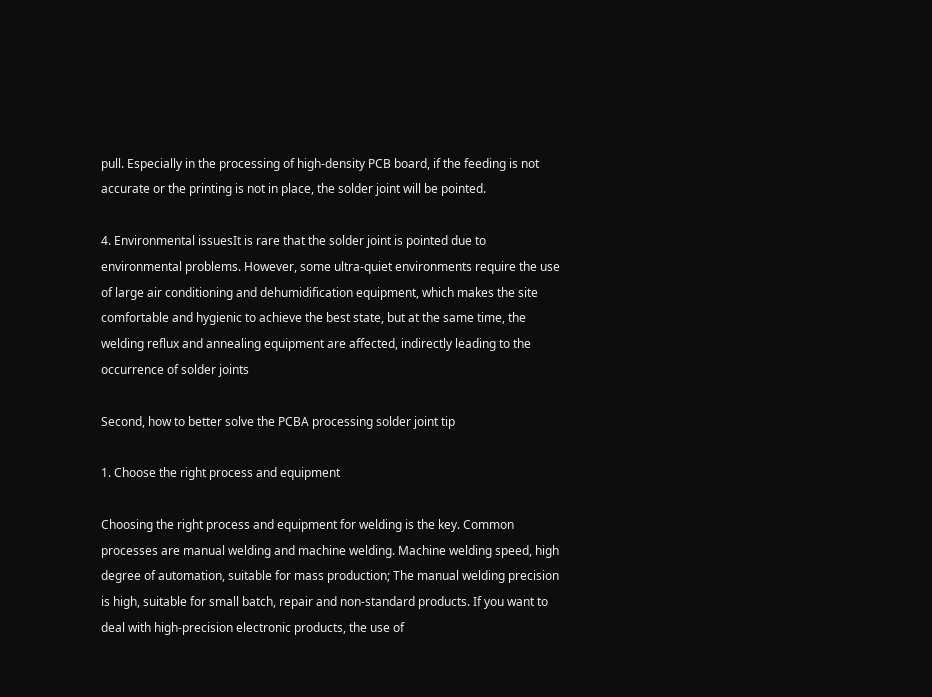pull. Especially in the processing of high-density PCB board, if the feeding is not accurate or the printing is not in place, the solder joint will be pointed.

4. Environmental issuesIt is rare that the solder joint is pointed due to environmental problems. However, some ultra-quiet environments require the use of large air conditioning and dehumidification equipment, which makes the site comfortable and hygienic to achieve the best state, but at the same time, the welding reflux and annealing equipment are affected, indirectly leading to the occurrence of solder joints

Second, how to better solve the PCBA processing solder joint tip

1. Choose the right process and equipment

Choosing the right process and equipment for welding is the key. Common processes are manual welding and machine welding. Machine welding speed, high degree of automation, suitable for mass production; The manual welding precision is high, suitable for small batch, repair and non-standard products. If you want to deal with high-precision electronic products, the use of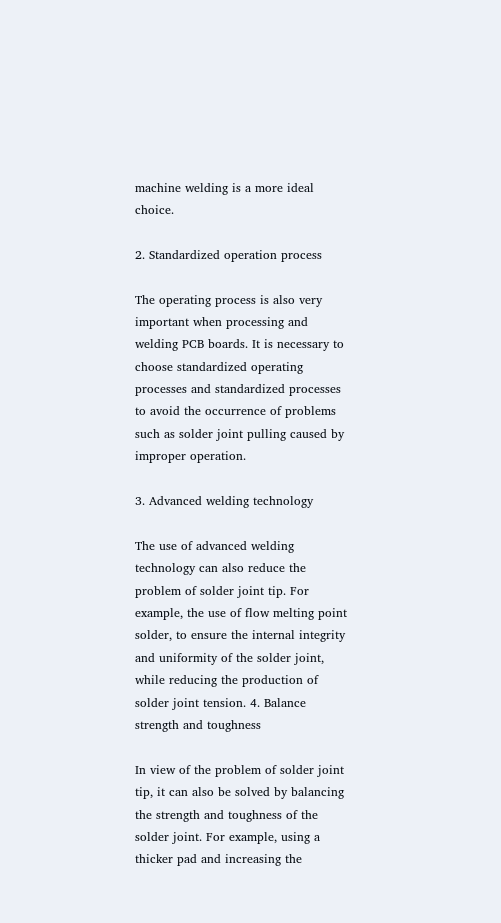machine welding is a more ideal choice.

2. Standardized operation process

The operating process is also very important when processing and welding PCB boards. It is necessary to choose standardized operating processes and standardized processes to avoid the occurrence of problems such as solder joint pulling caused by improper operation.

3. Advanced welding technology

The use of advanced welding technology can also reduce the problem of solder joint tip. For example, the use of flow melting point solder, to ensure the internal integrity and uniformity of the solder joint, while reducing the production of solder joint tension. 4. Balance strength and toughness

In view of the problem of solder joint tip, it can also be solved by balancing the strength and toughness of the solder joint. For example, using a thicker pad and increasing the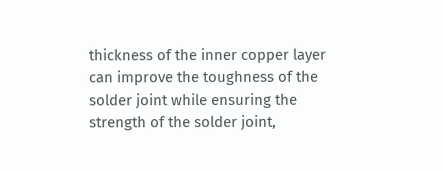thickness of the inner copper layer can improve the toughness of the solder joint while ensuring the strength of the solder joint,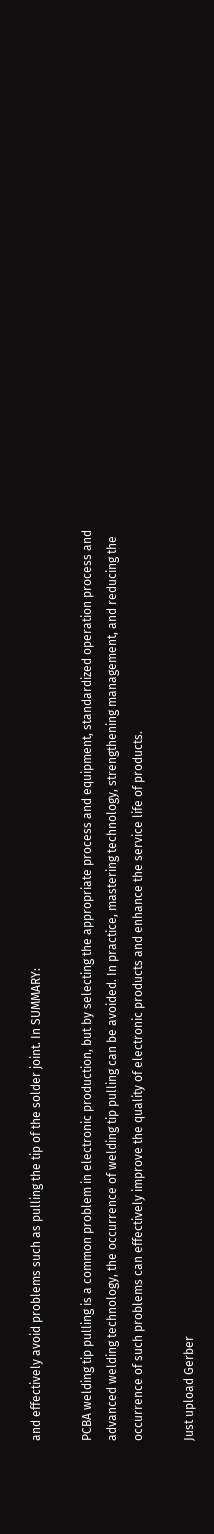and effectively avoid problems such as pulling the tip of the solder joint. In SUMMARY:

PCBA welding tip pulling is a common problem in electronic production, but by selecting the appropriate process and equipment, standardized operation process and advanced welding technology, the occurrence of welding tip pulling can be avoided. In practice, mastering technology, strengthening management, and reducing the occurrence of such problems can effectively improve the quality of electronic products and enhance the service life of products.

Just upload Gerber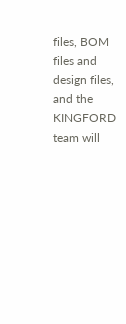files, BOM files and design files, and the KINGFORD team will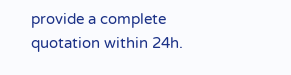provide a complete quotation within 24h.